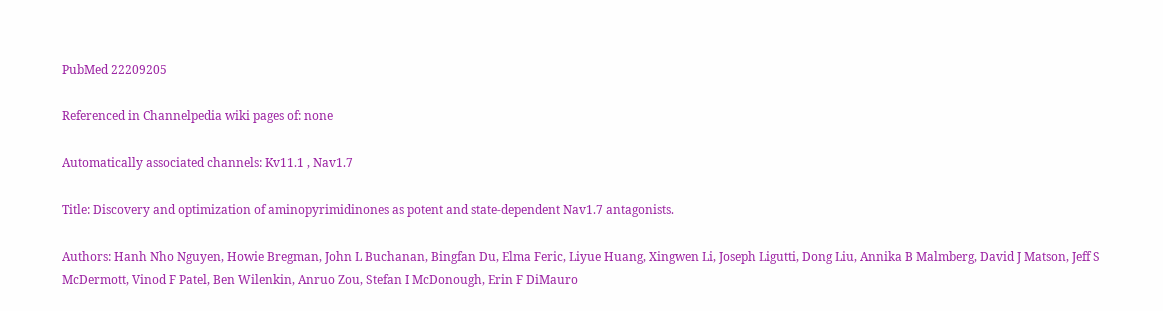PubMed 22209205

Referenced in Channelpedia wiki pages of: none

Automatically associated channels: Kv11.1 , Nav1.7

Title: Discovery and optimization of aminopyrimidinones as potent and state-dependent Nav1.7 antagonists.

Authors: Hanh Nho Nguyen, Howie Bregman, John L Buchanan, Bingfan Du, Elma Feric, Liyue Huang, Xingwen Li, Joseph Ligutti, Dong Liu, Annika B Malmberg, David J Matson, Jeff S McDermott, Vinod F Patel, Ben Wilenkin, Anruo Zou, Stefan I McDonough, Erin F DiMauro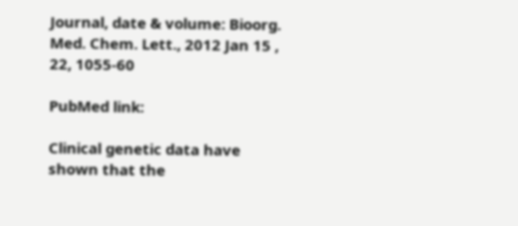Journal, date & volume: Bioorg. Med. Chem. Lett., 2012 Jan 15 , 22, 1055-60

PubMed link:

Clinical genetic data have shown that the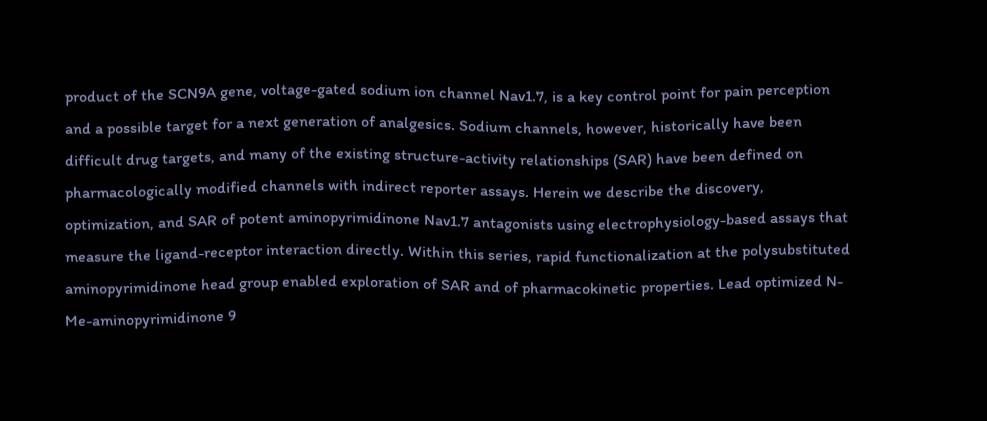product of the SCN9A gene, voltage-gated sodium ion channel Nav1.7, is a key control point for pain perception and a possible target for a next generation of analgesics. Sodium channels, however, historically have been difficult drug targets, and many of the existing structure-activity relationships (SAR) have been defined on pharmacologically modified channels with indirect reporter assays. Herein we describe the discovery, optimization, and SAR of potent aminopyrimidinone Nav1.7 antagonists using electrophysiology-based assays that measure the ligand-receptor interaction directly. Within this series, rapid functionalization at the polysubstituted aminopyrimidinone head group enabled exploration of SAR and of pharmacokinetic properties. Lead optimized N-Me-aminopyrimidinone 9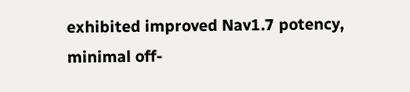exhibited improved Nav1.7 potency, minimal off-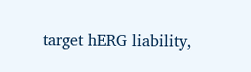target hERG liability,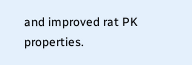and improved rat PK properties.